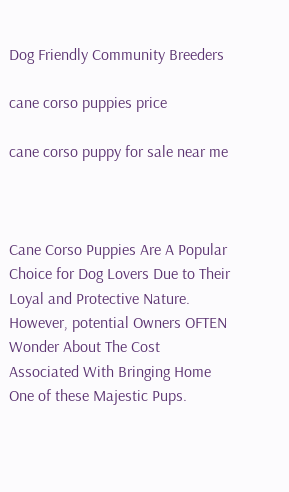Dog Friendly Community Breeders

cane corso puppies price

cane corso puppy for sale near me



Cane Corso Puppies Are A Popular Choice for Dog Lovers Due to Their Loyal and Protective Nature. However, potential Owners OFTEN Wonder About The Cost Associated With Bringing Home One of these Majestic Pups.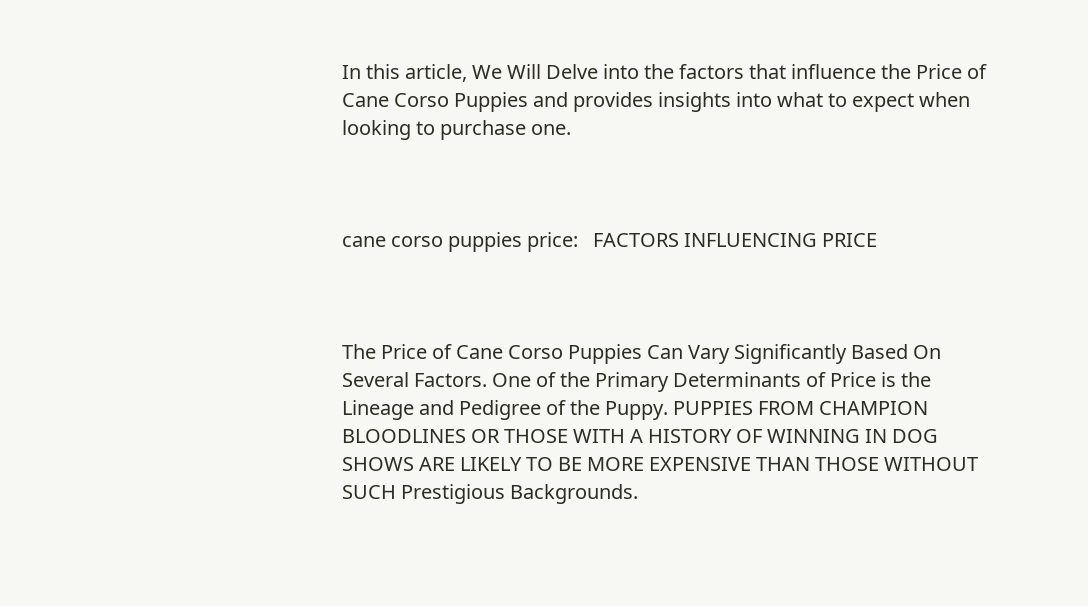In this article, We Will Delve into the factors that influence the Price of Cane Corso Puppies and provides insights into what to expect when looking to purchase one.



cane corso puppies price:   FACTORS INFLUENCING PRICE



The Price of Cane Corso Puppies Can Vary Significantly Based On Several Factors. One of the Primary Determinants of Price is the Lineage and Pedigree of the Puppy. PUPPIES FROM CHAMPION BLOODLINES OR THOSE WITH A HISTORY OF WINNING IN DOG SHOWS ARE LIKELY TO BE MORE EXPENSIVE THAN THOSE WITHOUT SUCH Prestigious Backgrounds.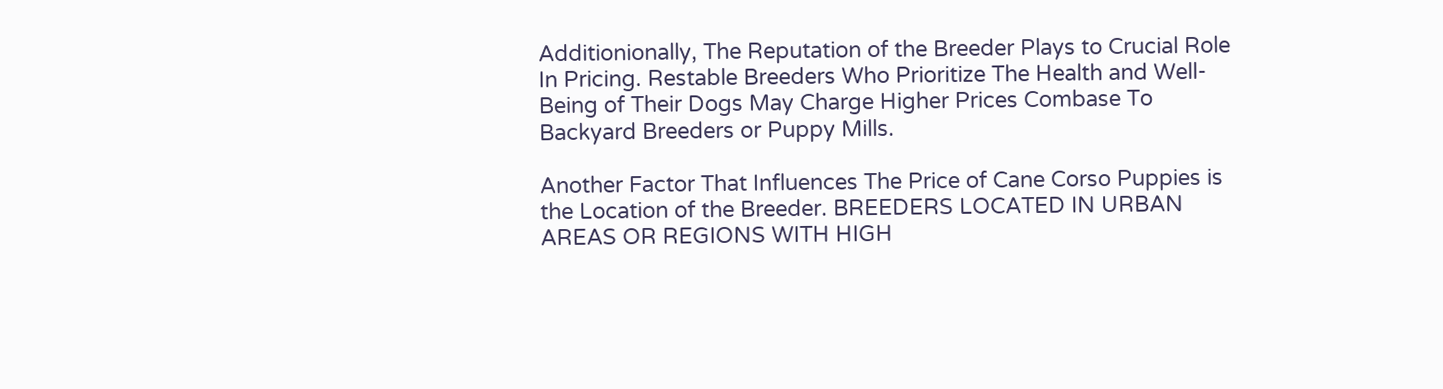Additionionally, The Reputation of the Breeder Plays to Crucial Role In Pricing. Restable Breeders Who Prioritize The Health and Well-Being of Their Dogs May Charge Higher Prices Combase To Backyard Breeders or Puppy Mills.

Another Factor That Influences The Price of Cane Corso Puppies is the Location of the Breeder. BREEDERS LOCATED IN URBAN AREAS OR REGIONS WITH HIGH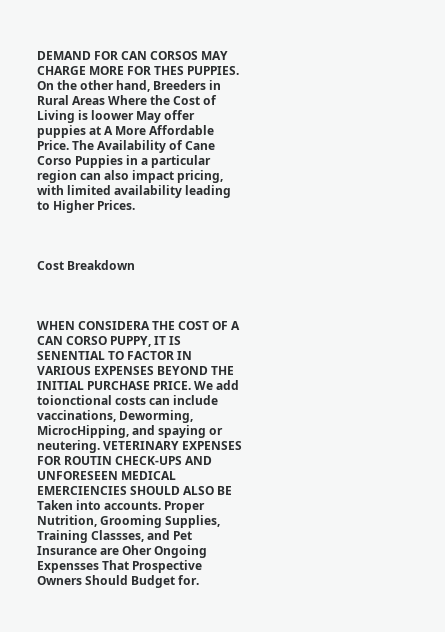DEMAND FOR CAN CORSOS MAY CHARGE MORE FOR THES PUPPIES. On the other hand, Breeders in Rural Areas Where the Cost of Living is loower May offer puppies at A More Affordable Price. The Availability of Cane Corso Puppies in a particular region can also impact pricing, with limited availability leading to Higher Prices.



Cost Breakdown



WHEN CONSIDERA THE COST OF A CAN CORSO PUPPY, IT IS SENENTIAL TO FACTOR IN VARIOUS EXPENSES BEYOND THE INITIAL PURCHASE PRICE. We add toionctional costs can include vaccinations, Deworming, MicrocHipping, and spaying or neutering. VETERINARY EXPENSES FOR ROUTIN CHECK-UPS AND UNFORESEEN MEDICAL EMERCIENCIES SHOULD ALSO BE Taken into accounts. Proper Nutrition, Grooming Supplies, Training Classses, and Pet Insurance are Oher Ongoing Expensses That Prospective Owners Should Budget for.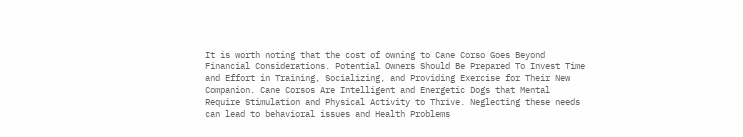It is worth noting that the cost of owning to Cane Corso Goes Beyond Financial Considerations. Potential Owners Should Be Prepared To Invest Time and Effort in Training, Socializing, and Providing Exercise for Their New Companion. Cane Corsos Are Intelligent and Energetic Dogs that Mental Require Stimulation and Physical Activity to Thrive. Neglecting these needs can lead to behavioral issues and Health Problems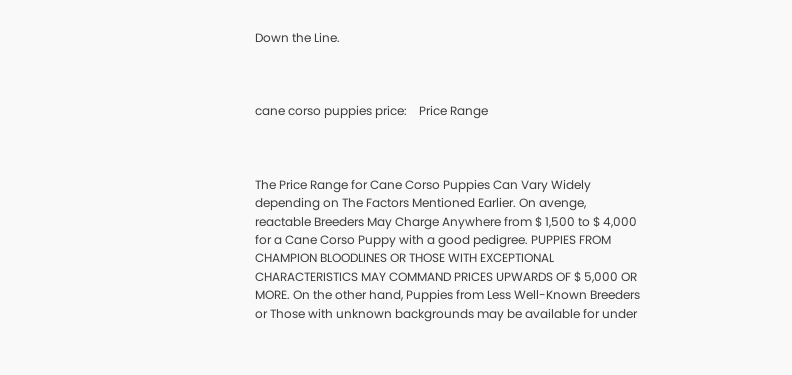Down the Line.



cane corso puppies price:    Price Range



The Price Range for Cane Corso Puppies Can Vary Widely depending on The Factors Mentioned Earlier. On avenge, reactable Breeders May Charge Anywhere from $ 1,500 to $ 4,000 for a Cane Corso Puppy with a good pedigree. PUPPIES FROM CHAMPION BLOODLINES OR THOSE WITH EXCEPTIONAL CHARACTERISTICS MAY COMMAND PRICES UPWARDS OF $ 5,000 OR MORE. On the other hand, Puppies from Less Well-Known Breeders or Those with unknown backgrounds may be available for under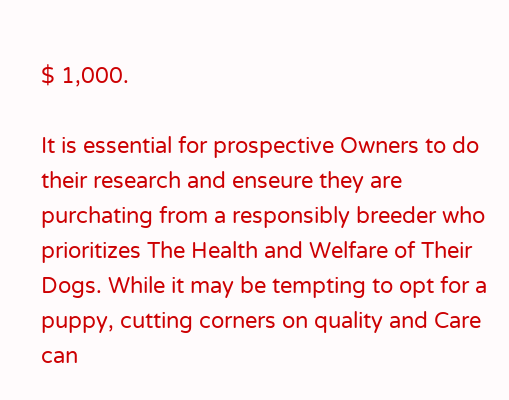$ 1,000.

It is essential for prospective Owners to do their research and enseure they are purchating from a responsibly breeder who prioritizes The Health and Welfare of Their Dogs. While it may be tempting to opt for a puppy, cutting corners on quality and Care can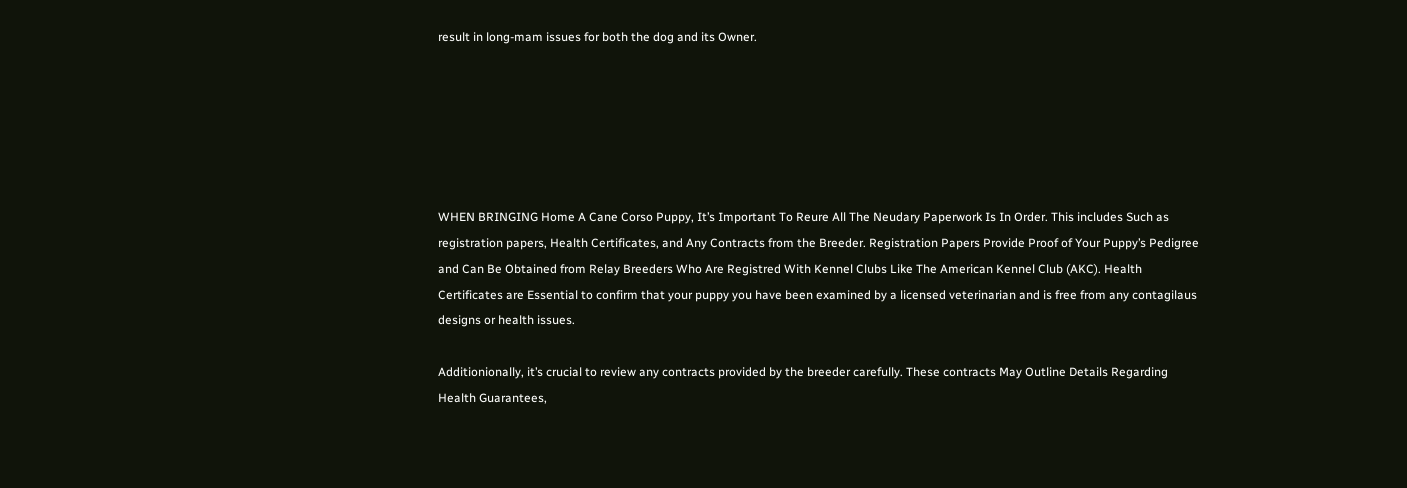result in long-mam issues for both the dog and its Owner.






WHEN BRINGING Home A Cane Corso Puppy, It’s Important To Reure All The Neudary Paperwork Is In Order. This includes Such as registration papers, Health Certificates, and Any Contracts from the Breeder. Registration Papers Provide Proof of Your Puppy’s Pedigree and Can Be Obtained from Relay Breeders Who Are Registred With Kennel Clubs Like The American Kennel Club (AKC). Health Certificates are Essential to confirm that your puppy you have been examined by a licensed veterinarian and is free from any contagilaus designs or health issues.

Additionionally, it’s crucial to review any contracts provided by the breeder carefully. These contracts May Outline Details Regarding Health Guarantees,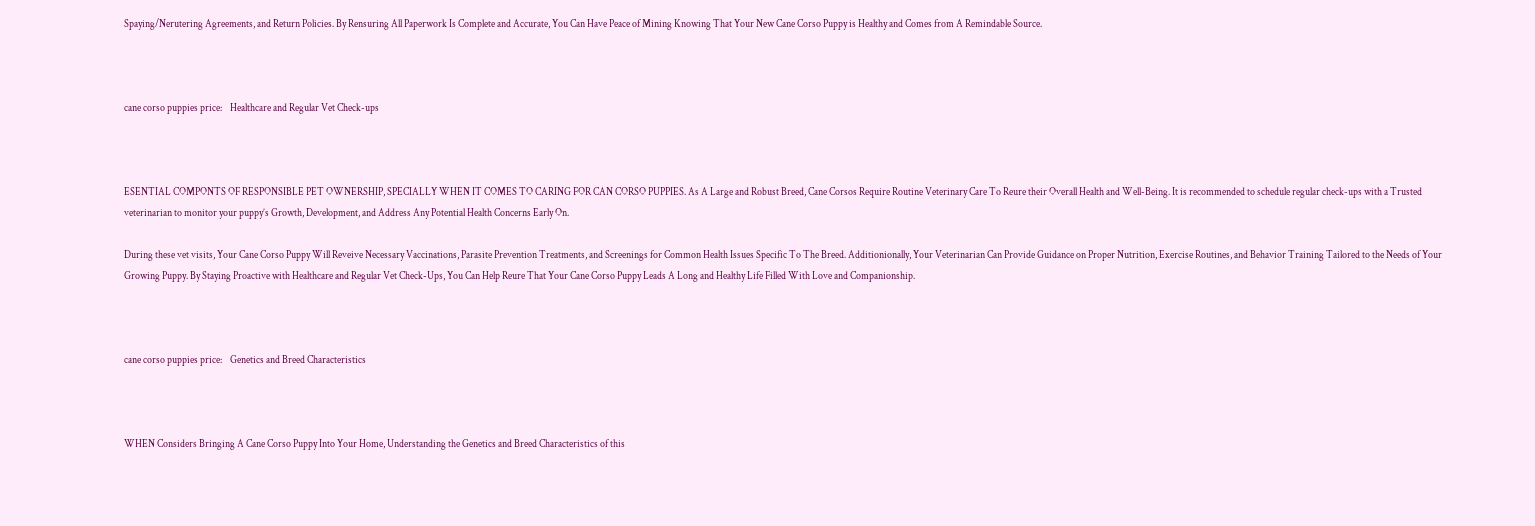Spaying/Nerutering Agreements, and Return Policies. By Rensuring All Paperwork Is Complete and Accurate, You Can Have Peace of Mining Knowing That Your New Cane Corso Puppy is Healthy and Comes from A Remindable Source.



cane corso puppies price:    Healthcare and Regular Vet Check-ups



ESENTIAL COMPONTS OF RESPONSIBLE PET OWNERSHIP, SPECIALLY WHEN IT COMES TO CARING FOR CAN CORSO PUPPIES. As A Large and Robust Breed, Cane Corsos Require Routine Veterinary Care To Reure their Overall Health and Well-Being. It is recommended to schedule regular check-ups with a Trusted veterinarian to monitor your puppy’s Growth, Development, and Address Any Potential Health Concerns Early On.

During these vet visits, Your Cane Corso Puppy Will Reveive Necessary Vaccinations, Parasite Prevention Treatments, and Screenings for Common Health Issues Specific To The Breed. Additionionally, Your Veterinarian Can Provide Guidance on Proper Nutrition, Exercise Routines, and Behavior Training Tailored to the Needs of Your Growing Puppy. By Staying Proactive with Healthcare and Regular Vet Check-Ups, You Can Help Reure That Your Cane Corso Puppy Leads A Long and Healthy Life Filled With Love and Companionship.



cane corso puppies price:    Genetics and Breed Characteristics



WHEN Considers Bringing A Cane Corso Puppy Into Your Home, Understanding the Genetics and Breed Characteristics of this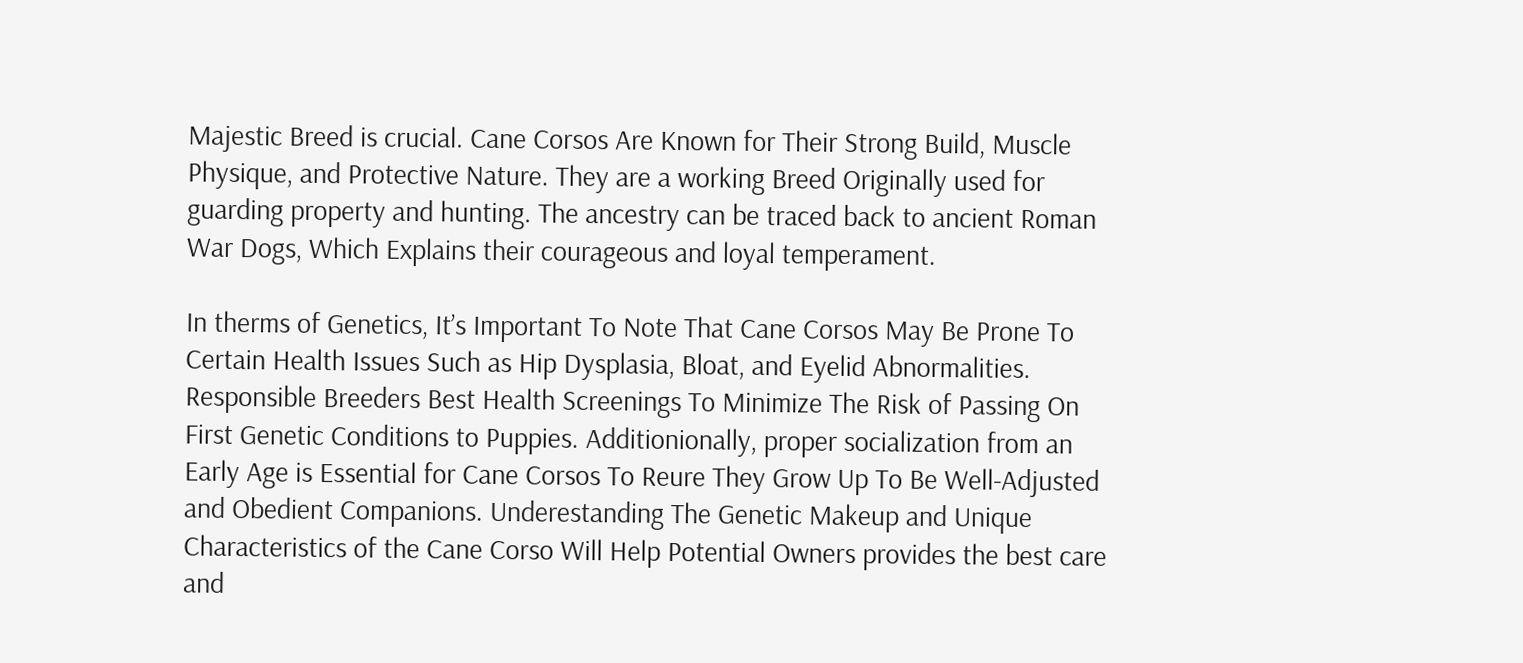Majestic Breed is crucial. Cane Corsos Are Known for Their Strong Build, Muscle Physique, and Protective Nature. They are a working Breed Originally used for guarding property and hunting. The ancestry can be traced back to ancient Roman War Dogs, Which Explains their courageous and loyal temperament.

In therms of Genetics, It’s Important To Note That Cane Corsos May Be Prone To Certain Health Issues Such as Hip Dysplasia, Bloat, and Eyelid Abnormalities. Responsible Breeders Best Health Screenings To Minimize The Risk of Passing On First Genetic Conditions to Puppies. Additionionally, proper socialization from an Early Age is Essential for Cane Corsos To Reure They Grow Up To Be Well-Adjusted and Obedient Companions. Underestanding The Genetic Makeup and Unique Characteristics of the Cane Corso Will Help Potential Owners provides the best care and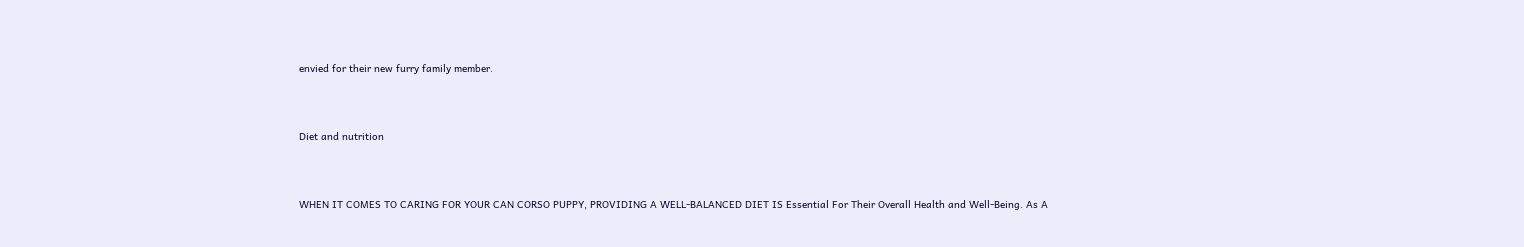envied for their new furry family member.



Diet and nutrition



WHEN IT COMES TO CARING FOR YOUR CAN CORSO PUPPY, PROVIDING A WELL-BALANCED DIET IS Essential For Their Overall Health and Well-Being. As A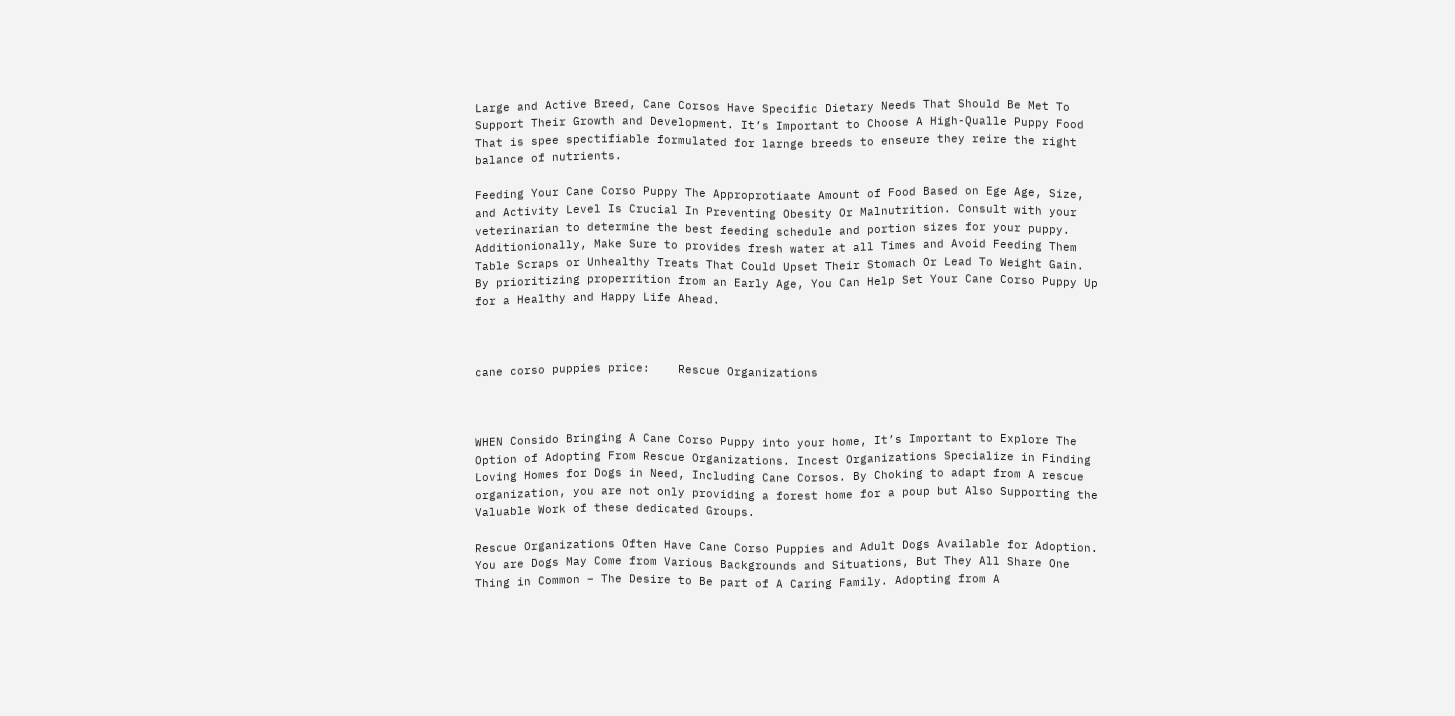Large and Active Breed, Cane Corsos Have Specific Dietary Needs That Should Be Met To Support Their Growth and Development. It’s Important to Choose A High-Qualle Puppy Food That is spee spectifiable formulated for larnge breeds to enseure they reire the right balance of nutrients.

Feeding Your Cane Corso Puppy The Approprotiaate Amount of Food Based on Ege Age, Size, and Activity Level Is Crucial In Preventing Obesity Or Malnutrition. Consult with your veterinarian to determine the best feeding schedule and portion sizes for your puppy. Additionionally, Make Sure to provides fresh water at all Times and Avoid Feeding Them Table Scraps or Unhealthy Treats That Could Upset Their Stomach Or Lead To Weight Gain. By prioritizing properrition from an Early Age, You Can Help Set Your Cane Corso Puppy Up for a Healthy and Happy Life Ahead.



cane corso puppies price:    Rescue Organizations



WHEN Consido Bringing A Cane Corso Puppy into your home, It’s Important to Explore The Option of Adopting From Rescue Organizations. Incest Organizations Specialize in Finding Loving Homes for Dogs in Need, Including Cane Corsos. By Choking to adapt from A rescue organization, you are not only providing a forest home for a poup but Also Supporting the Valuable Work of these dedicated Groups.

Rescue Organizations Often Have Cane Corso Puppies and Adult Dogs Available for Adoption. You are Dogs May Come from Various Backgrounds and Situations, But They All Share One Thing in Common – The Desire to Be part of A Caring Family. Adopting from A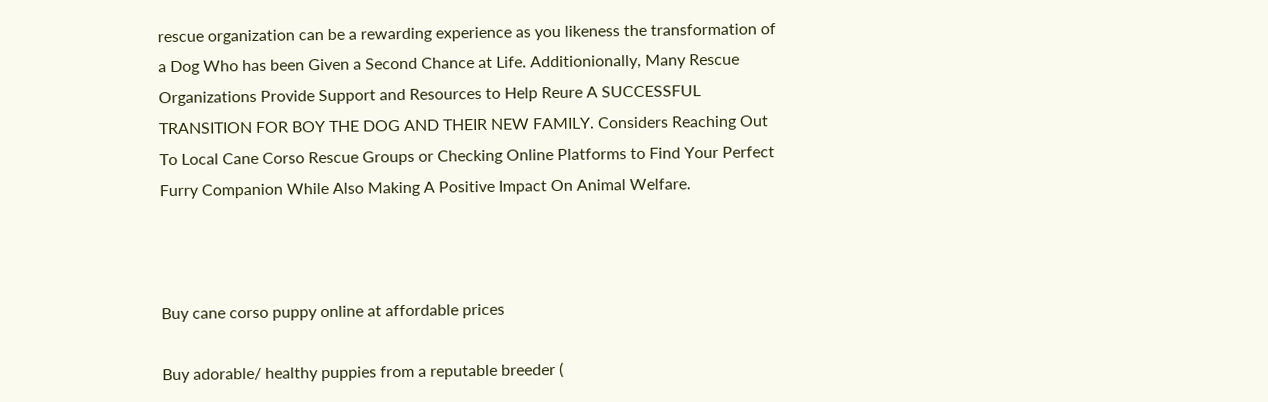rescue organization can be a rewarding experience as you likeness the transformation of a Dog Who has been Given a Second Chance at Life. Additionionally, Many Rescue Organizations Provide Support and Resources to Help Reure A SUCCESSFUL TRANSITION FOR BOY THE DOG AND THEIR NEW FAMILY. Considers Reaching Out To Local Cane Corso Rescue Groups or Checking Online Platforms to Find Your Perfect Furry Companion While Also Making A Positive Impact On Animal Welfare.



Buy cane corso puppy online at affordable prices

Buy adorable/ healthy puppies from a reputable breeder (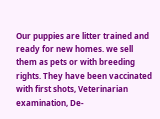Our puppies are litter trained and ready for new homes. we sell them as pets or with breeding rights. They have been vaccinated with first shots, Veterinarian examination, De-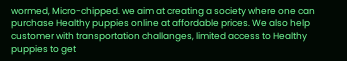wormed, Micro-chipped. we aim at creating a society where one can purchase Healthy puppies online at affordable prices. We also help customer with transportation challanges, limited access to Healthy puppies to get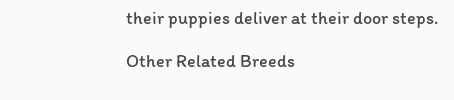their puppies deliver at their door steps.

Other Related Breeds